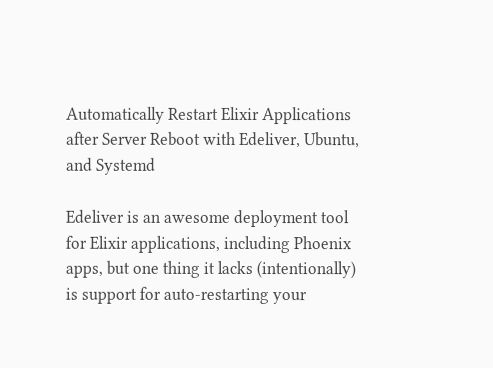Automatically Restart Elixir Applications after Server Reboot with Edeliver, Ubuntu, and Systemd

Edeliver is an awesome deployment tool for Elixir applications, including Phoenix apps, but one thing it lacks (intentionally) is support for auto-restarting your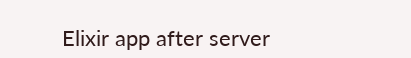Elixir app after server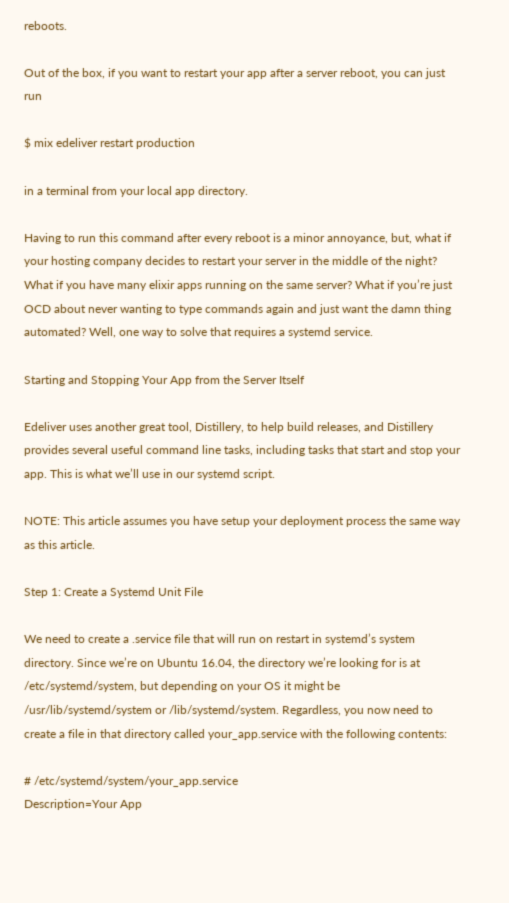reboots.

Out of the box, if you want to restart your app after a server reboot, you can just run

$ mix edeliver restart production

in a terminal from your local app directory.

Having to run this command after every reboot is a minor annoyance, but, what if your hosting company decides to restart your server in the middle of the night? What if you have many elixir apps running on the same server? What if you’re just OCD about never wanting to type commands again and just want the damn thing automated? Well, one way to solve that requires a systemd service.

Starting and Stopping Your App from the Server Itself

Edeliver uses another great tool, Distillery, to help build releases, and Distillery provides several useful command line tasks, including tasks that start and stop your app. This is what we’ll use in our systemd script.

NOTE: This article assumes you have setup your deployment process the same way as this article.

Step 1: Create a Systemd Unit File

We need to create a .service file that will run on restart in systemd’s system directory. Since we’re on Ubuntu 16.04, the directory we’re looking for is at /etc/systemd/system, but depending on your OS it might be /usr/lib/systemd/system or /lib/systemd/system. Regardless, you now need to create a file in that directory called your_app.service with the following contents:

# /etc/systemd/system/your_app.service
Description=Your App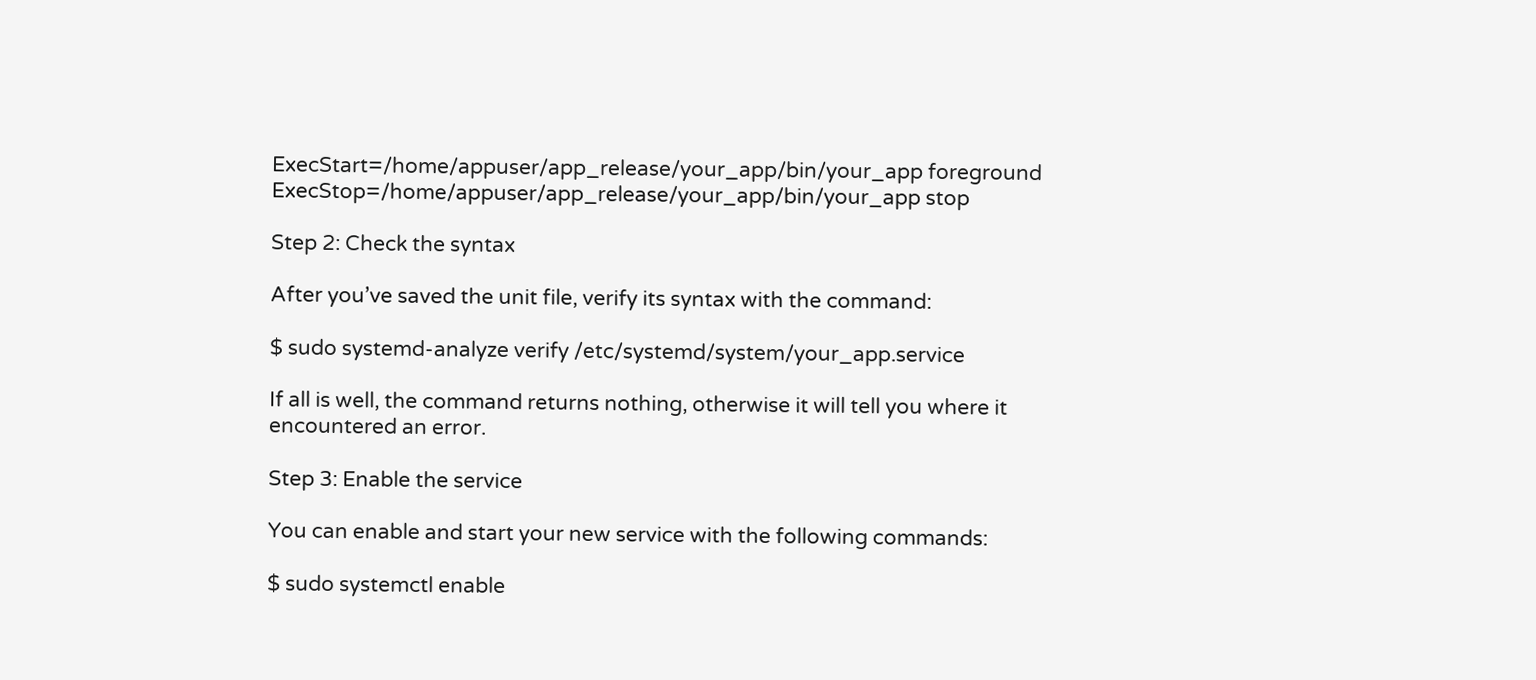ExecStart=/home/appuser/app_release/your_app/bin/your_app foreground
ExecStop=/home/appuser/app_release/your_app/bin/your_app stop

Step 2: Check the syntax

After you’ve saved the unit file, verify its syntax with the command:

$ sudo systemd-analyze verify /etc/systemd/system/your_app.service

If all is well, the command returns nothing, otherwise it will tell you where it encountered an error.

Step 3: Enable the service

You can enable and start your new service with the following commands:

$ sudo systemctl enable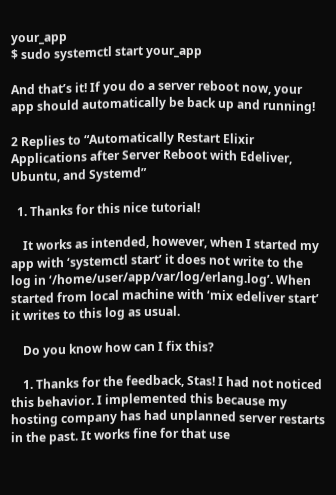your_app
$ sudo systemctl start your_app

And that’s it! If you do a server reboot now, your app should automatically be back up and running!

2 Replies to “Automatically Restart Elixir Applications after Server Reboot with Edeliver, Ubuntu, and Systemd”

  1. Thanks for this nice tutorial!

    It works as intended, however, when I started my app with ‘systemctl start’ it does not write to the log in ‘/home/user/app/var/log/erlang.log’. When started from local machine with ‘mix edeliver start’ it writes to this log as usual.

    Do you know how can I fix this?

    1. Thanks for the feedback, Stas! I had not noticed this behavior. I implemented this because my hosting company has had unplanned server restarts in the past. It works fine for that use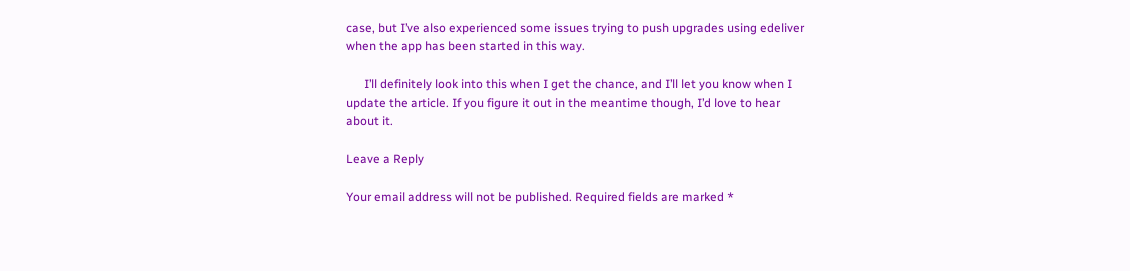case, but I’ve also experienced some issues trying to push upgrades using edeliver when the app has been started in this way.

      I’ll definitely look into this when I get the chance, and I’ll let you know when I update the article. If you figure it out in the meantime though, I’d love to hear about it.

Leave a Reply

Your email address will not be published. Required fields are marked *